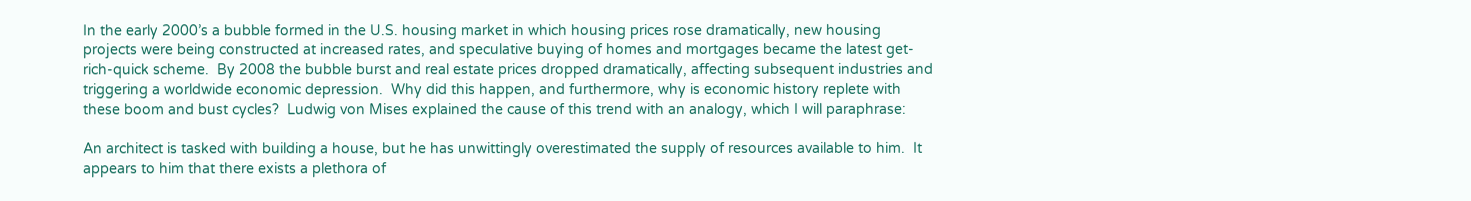In the early 2000’s a bubble formed in the U.S. housing market in which housing prices rose dramatically, new housing projects were being constructed at increased rates, and speculative buying of homes and mortgages became the latest get-rich-quick scheme.  By 2008 the bubble burst and real estate prices dropped dramatically, affecting subsequent industries and triggering a worldwide economic depression.  Why did this happen, and furthermore, why is economic history replete with these boom and bust cycles?  Ludwig von Mises explained the cause of this trend with an analogy, which I will paraphrase:

An architect is tasked with building a house, but he has unwittingly overestimated the supply of resources available to him.  It appears to him that there exists a plethora of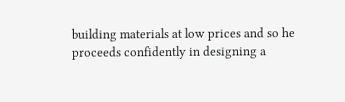building materials at low prices and so he proceeds confidently in designing a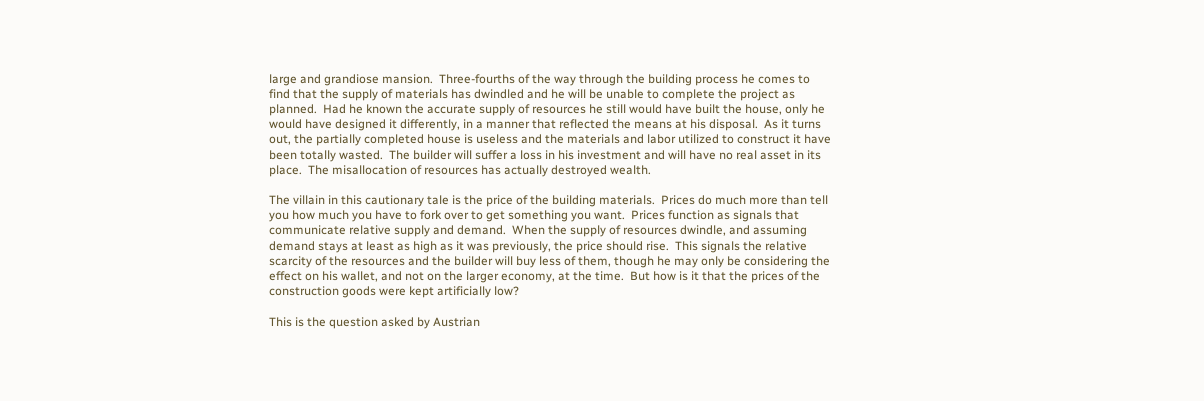large and grandiose mansion.  Three-fourths of the way through the building process he comes to find that the supply of materials has dwindled and he will be unable to complete the project as planned.  Had he known the accurate supply of resources he still would have built the house, only he would have designed it differently, in a manner that reflected the means at his disposal.  As it turns out, the partially completed house is useless and the materials and labor utilized to construct it have been totally wasted.  The builder will suffer a loss in his investment and will have no real asset in its place.  The misallocation of resources has actually destroyed wealth.

The villain in this cautionary tale is the price of the building materials.  Prices do much more than tell you how much you have to fork over to get something you want.  Prices function as signals that communicate relative supply and demand.  When the supply of resources dwindle, and assuming demand stays at least as high as it was previously, the price should rise.  This signals the relative scarcity of the resources and the builder will buy less of them, though he may only be considering the effect on his wallet, and not on the larger economy, at the time.  But how is it that the prices of the construction goods were kept artificially low?

This is the question asked by Austrian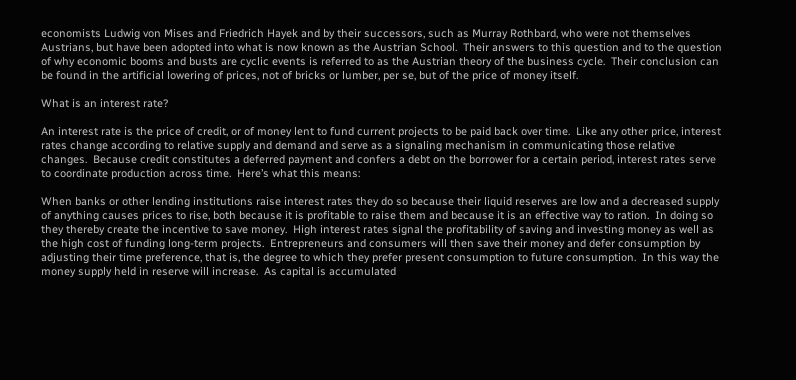economists Ludwig von Mises and Friedrich Hayek and by their successors, such as Murray Rothbard, who were not themselves Austrians, but have been adopted into what is now known as the Austrian School.  Their answers to this question and to the question of why economic booms and busts are cyclic events is referred to as the Austrian theory of the business cycle.  Their conclusion can be found in the artificial lowering of prices, not of bricks or lumber, per se, but of the price of money itself.

What is an interest rate?

An interest rate is the price of credit, or of money lent to fund current projects to be paid back over time.  Like any other price, interest rates change according to relative supply and demand and serve as a signaling mechanism in communicating those relative changes.  Because credit constitutes a deferred payment and confers a debt on the borrower for a certain period, interest rates serve to coordinate production across time.  Here’s what this means:

When banks or other lending institutions raise interest rates they do so because their liquid reserves are low and a decreased supply of anything causes prices to rise, both because it is profitable to raise them and because it is an effective way to ration.  In doing so they thereby create the incentive to save money.  High interest rates signal the profitability of saving and investing money as well as the high cost of funding long-term projects.  Entrepreneurs and consumers will then save their money and defer consumption by adjusting their time preference, that is, the degree to which they prefer present consumption to future consumption.  In this way the money supply held in reserve will increase.  As capital is accumulated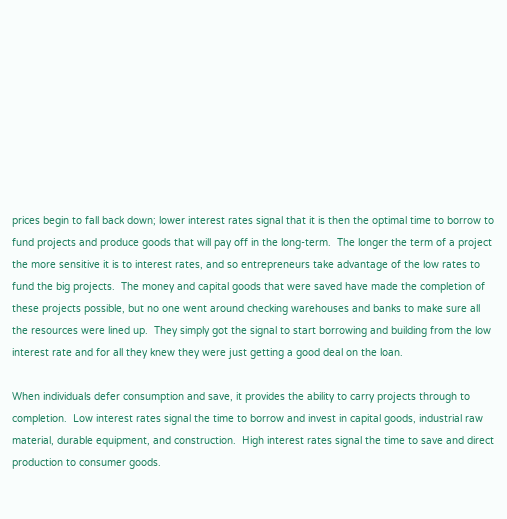prices begin to fall back down; lower interest rates signal that it is then the optimal time to borrow to fund projects and produce goods that will pay off in the long-term.  The longer the term of a project the more sensitive it is to interest rates, and so entrepreneurs take advantage of the low rates to fund the big projects.  The money and capital goods that were saved have made the completion of these projects possible, but no one went around checking warehouses and banks to make sure all the resources were lined up.  They simply got the signal to start borrowing and building from the low interest rate and for all they knew they were just getting a good deal on the loan.

When individuals defer consumption and save, it provides the ability to carry projects through to completion.  Low interest rates signal the time to borrow and invest in capital goods, industrial raw material, durable equipment, and construction.  High interest rates signal the time to save and direct production to consumer goods.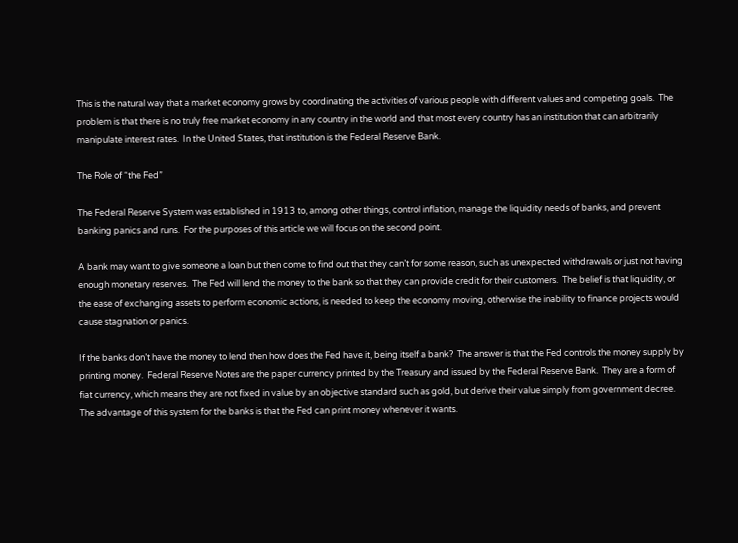This is the natural way that a market economy grows by coordinating the activities of various people with different values and competing goals.  The problem is that there is no truly free market economy in any country in the world and that most every country has an institution that can arbitrarily manipulate interest rates.  In the United States, that institution is the Federal Reserve Bank.

The Role of “the Fed”

The Federal Reserve System was established in 1913 to, among other things, control inflation, manage the liquidity needs of banks, and prevent banking panics and runs.  For the purposes of this article we will focus on the second point.

A bank may want to give someone a loan but then come to find out that they can’t for some reason, such as unexpected withdrawals or just not having enough monetary reserves.  The Fed will lend the money to the bank so that they can provide credit for their customers.  The belief is that liquidity, or the ease of exchanging assets to perform economic actions, is needed to keep the economy moving, otherwise the inability to finance projects would cause stagnation or panics.

If the banks don’t have the money to lend then how does the Fed have it, being itself a bank?  The answer is that the Fed controls the money supply by printing money.  Federal Reserve Notes are the paper currency printed by the Treasury and issued by the Federal Reserve Bank.  They are a form of fiat currency, which means they are not fixed in value by an objective standard such as gold, but derive their value simply from government decree.  The advantage of this system for the banks is that the Fed can print money whenever it wants.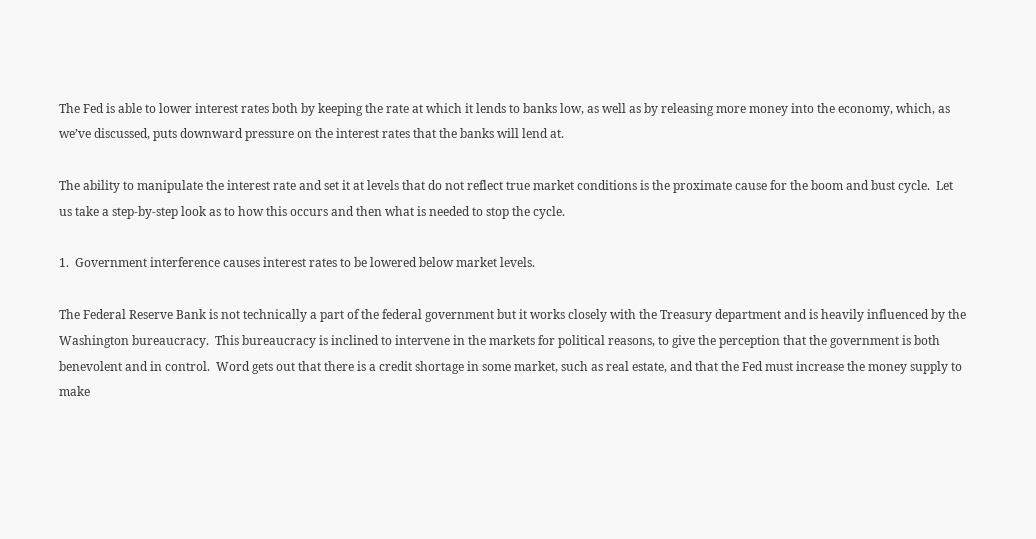The Fed is able to lower interest rates both by keeping the rate at which it lends to banks low, as well as by releasing more money into the economy, which, as we’ve discussed, puts downward pressure on the interest rates that the banks will lend at.

The ability to manipulate the interest rate and set it at levels that do not reflect true market conditions is the proximate cause for the boom and bust cycle.  Let us take a step-by-step look as to how this occurs and then what is needed to stop the cycle.

1.  Government interference causes interest rates to be lowered below market levels.

The Federal Reserve Bank is not technically a part of the federal government but it works closely with the Treasury department and is heavily influenced by the Washington bureaucracy.  This bureaucracy is inclined to intervene in the markets for political reasons, to give the perception that the government is both benevolent and in control.  Word gets out that there is a credit shortage in some market, such as real estate, and that the Fed must increase the money supply to make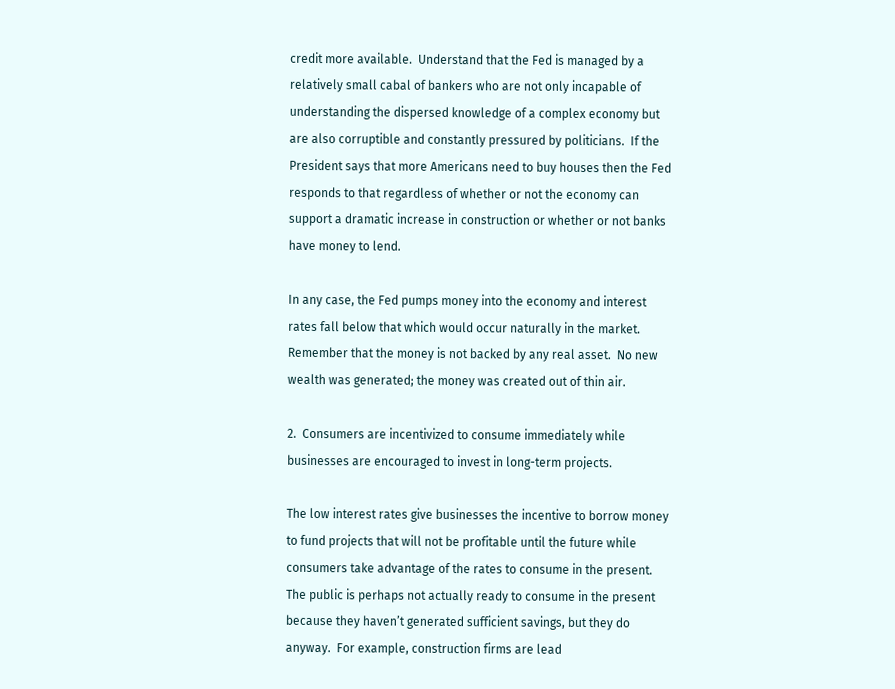credit more available.  Understand that the Fed is managed by a relatively small cabal of bankers who are not only incapable of understanding the dispersed knowledge of a complex economy but are also corruptible and constantly pressured by politicians.  If the President says that more Americans need to buy houses then the Fed responds to that regardless of whether or not the economy can support a dramatic increase in construction or whether or not banks have money to lend.

In any case, the Fed pumps money into the economy and interest rates fall below that which would occur naturally in the market.  Remember that the money is not backed by any real asset.  No new wealth was generated; the money was created out of thin air.

2.  Consumers are incentivized to consume immediately while businesses are encouraged to invest in long-term projects.

The low interest rates give businesses the incentive to borrow money to fund projects that will not be profitable until the future while consumers take advantage of the rates to consume in the present.  The public is perhaps not actually ready to consume in the present because they haven’t generated sufficient savings, but they do anyway.  For example, construction firms are lead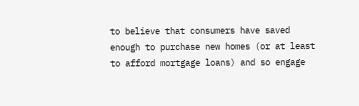to believe that consumers have saved enough to purchase new homes (or at least to afford mortgage loans) and so engage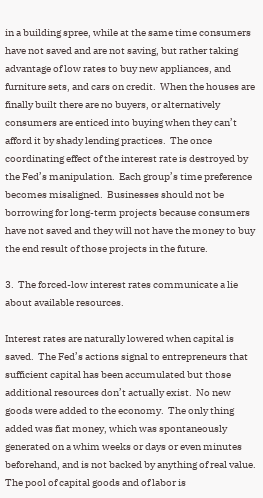in a building spree, while at the same time consumers have not saved and are not saving, but rather taking advantage of low rates to buy new appliances, and furniture sets, and cars on credit.  When the houses are finally built there are no buyers, or alternatively consumers are enticed into buying when they can’t afford it by shady lending practices.  The once coordinating effect of the interest rate is destroyed by the Fed’s manipulation.  Each group’s time preference becomes misaligned.  Businesses should not be borrowing for long-term projects because consumers have not saved and they will not have the money to buy the end result of those projects in the future.

3.  The forced-low interest rates communicate a lie about available resources.

Interest rates are naturally lowered when capital is saved.  The Fed’s actions signal to entrepreneurs that sufficient capital has been accumulated but those additional resources don’t actually exist.  No new goods were added to the economy.  The only thing added was fiat money, which was spontaneously generated on a whim weeks or days or even minutes beforehand, and is not backed by anything of real value.  The pool of capital goods and of labor is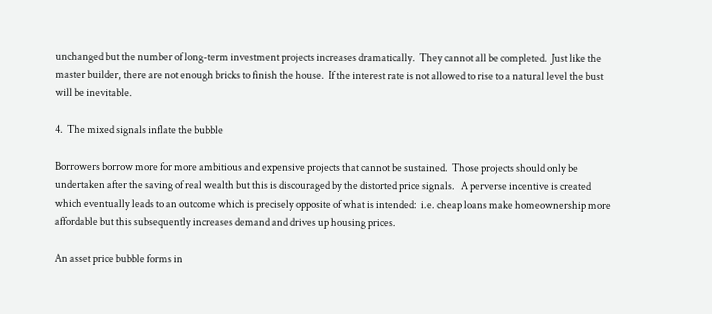unchanged but the number of long-term investment projects increases dramatically.  They cannot all be completed.  Just like the master builder, there are not enough bricks to finish the house.  If the interest rate is not allowed to rise to a natural level the bust will be inevitable.

4.  The mixed signals inflate the bubble

Borrowers borrow more for more ambitious and expensive projects that cannot be sustained.  Those projects should only be undertaken after the saving of real wealth but this is discouraged by the distorted price signals.   A perverse incentive is created which eventually leads to an outcome which is precisely opposite of what is intended:  i.e. cheap loans make homeownership more affordable but this subsequently increases demand and drives up housing prices.

An asset price bubble forms in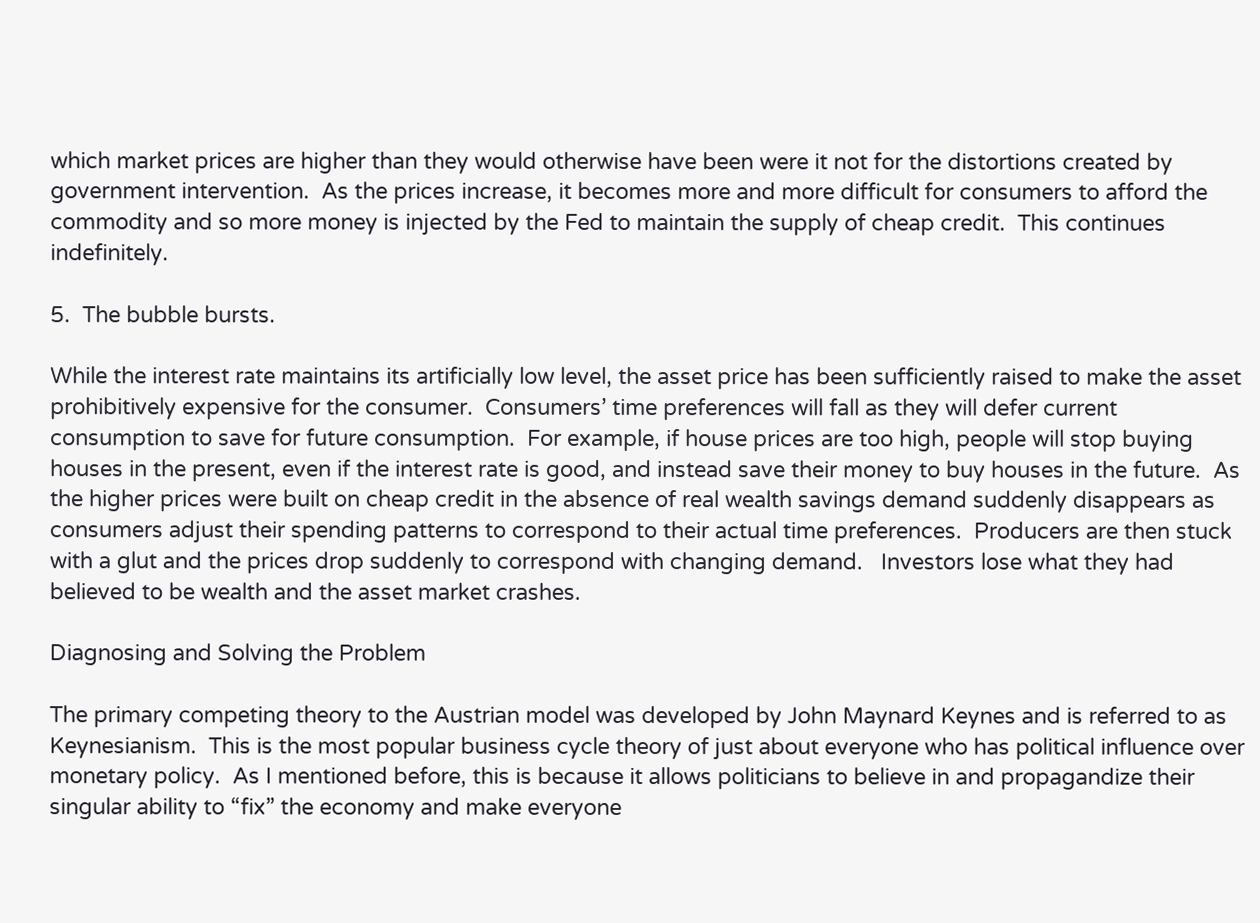which market prices are higher than they would otherwise have been were it not for the distortions created by government intervention.  As the prices increase, it becomes more and more difficult for consumers to afford the commodity and so more money is injected by the Fed to maintain the supply of cheap credit.  This continues indefinitely.

5.  The bubble bursts.

While the interest rate maintains its artificially low level, the asset price has been sufficiently raised to make the asset prohibitively expensive for the consumer.  Consumers’ time preferences will fall as they will defer current consumption to save for future consumption.  For example, if house prices are too high, people will stop buying houses in the present, even if the interest rate is good, and instead save their money to buy houses in the future.  As the higher prices were built on cheap credit in the absence of real wealth savings demand suddenly disappears as consumers adjust their spending patterns to correspond to their actual time preferences.  Producers are then stuck with a glut and the prices drop suddenly to correspond with changing demand.   Investors lose what they had believed to be wealth and the asset market crashes.

Diagnosing and Solving the Problem

The primary competing theory to the Austrian model was developed by John Maynard Keynes and is referred to as Keynesianism.  This is the most popular business cycle theory of just about everyone who has political influence over monetary policy.  As I mentioned before, this is because it allows politicians to believe in and propagandize their singular ability to “fix” the economy and make everyone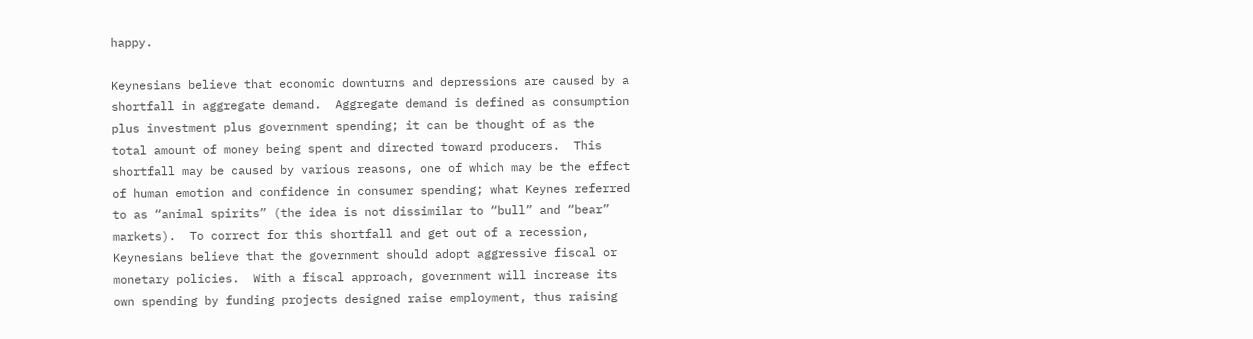happy.

Keynesians believe that economic downturns and depressions are caused by a shortfall in aggregate demand.  Aggregate demand is defined as consumption plus investment plus government spending; it can be thought of as the total amount of money being spent and directed toward producers.  This shortfall may be caused by various reasons, one of which may be the effect of human emotion and confidence in consumer spending; what Keynes referred to as “animal spirits” (the idea is not dissimilar to “bull” and “bear” markets).  To correct for this shortfall and get out of a recession, Keynesians believe that the government should adopt aggressive fiscal or monetary policies.  With a fiscal approach, government will increase its own spending by funding projects designed raise employment, thus raising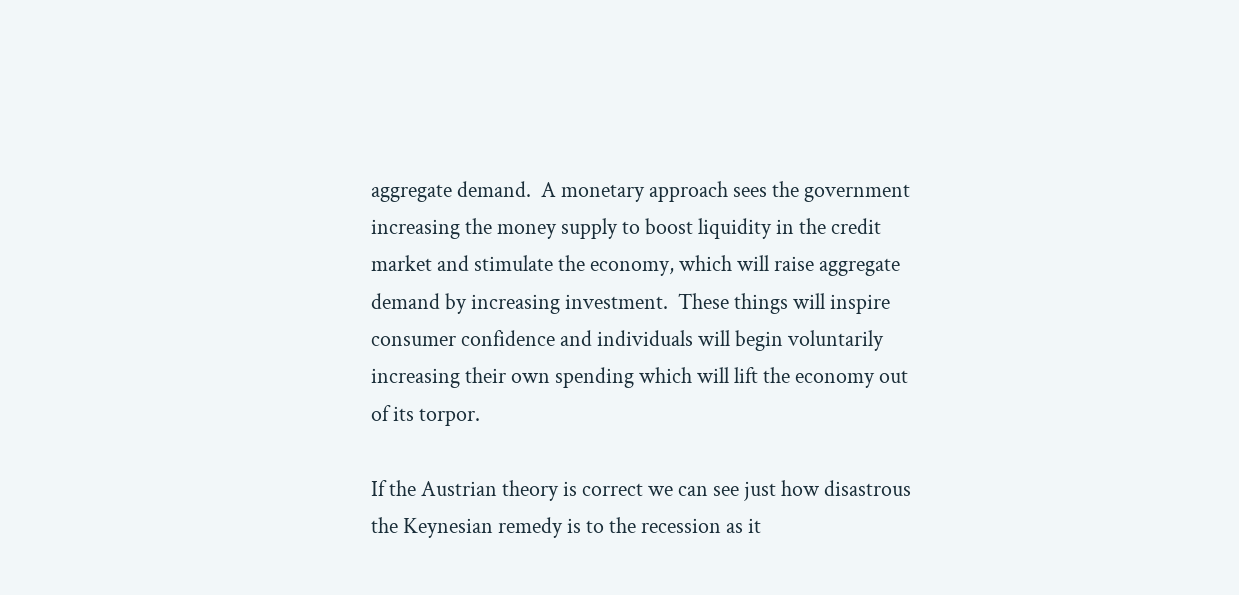aggregate demand.  A monetary approach sees the government increasing the money supply to boost liquidity in the credit market and stimulate the economy, which will raise aggregate demand by increasing investment.  These things will inspire consumer confidence and individuals will begin voluntarily increasing their own spending which will lift the economy out of its torpor.

If the Austrian theory is correct we can see just how disastrous the Keynesian remedy is to the recession as it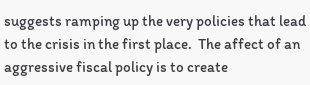suggests ramping up the very policies that lead to the crisis in the first place.  The affect of an aggressive fiscal policy is to create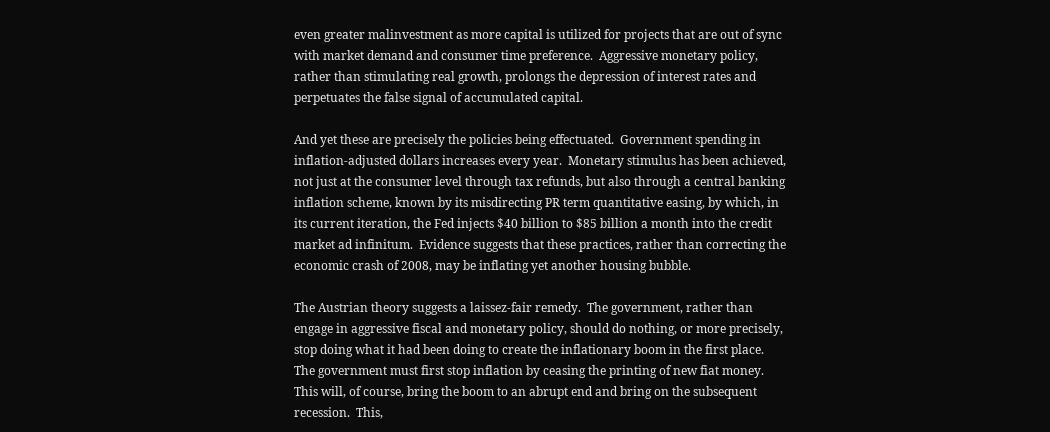even greater malinvestment as more capital is utilized for projects that are out of sync with market demand and consumer time preference.  Aggressive monetary policy, rather than stimulating real growth, prolongs the depression of interest rates and perpetuates the false signal of accumulated capital.

And yet these are precisely the policies being effectuated.  Government spending in inflation-adjusted dollars increases every year.  Monetary stimulus has been achieved, not just at the consumer level through tax refunds, but also through a central banking inflation scheme, known by its misdirecting PR term quantitative easing, by which, in its current iteration, the Fed injects $40 billion to $85 billion a month into the credit market ad infinitum.  Evidence suggests that these practices, rather than correcting the economic crash of 2008, may be inflating yet another housing bubble.

The Austrian theory suggests a laissez-fair remedy.  The government, rather than engage in aggressive fiscal and monetary policy, should do nothing, or more precisely, stop doing what it had been doing to create the inflationary boom in the first place.  The government must first stop inflation by ceasing the printing of new fiat money.  This will, of course, bring the boom to an abrupt end and bring on the subsequent recession.  This,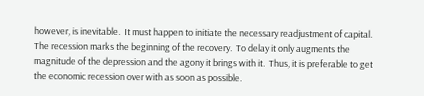however, is inevitable.  It must happen to initiate the necessary readjustment of capital.  The recession marks the beginning of the recovery.  To delay it only augments the magnitude of the depression and the agony it brings with it.  Thus, it is preferable to get the economic recession over with as soon as possible.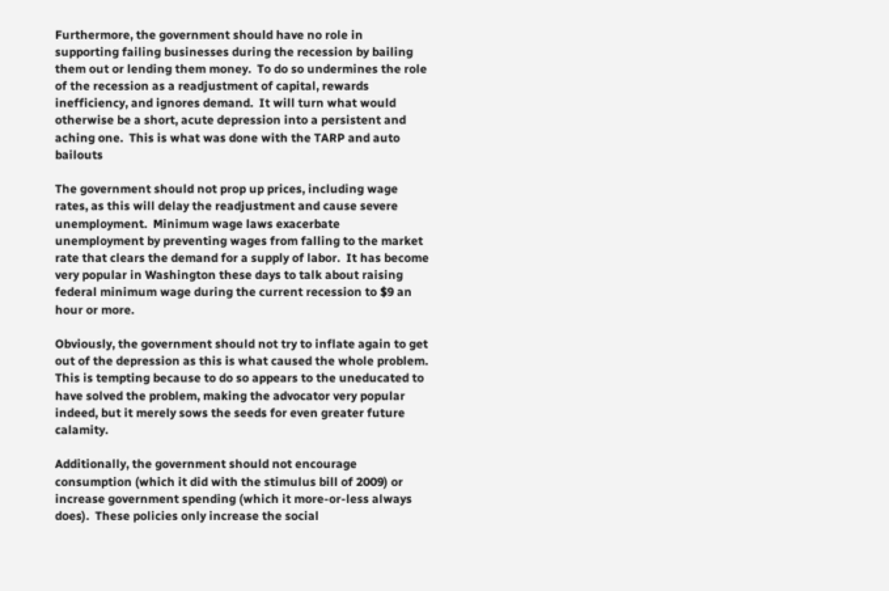Furthermore, the government should have no role in supporting failing businesses during the recession by bailing them out or lending them money.  To do so undermines the role of the recession as a readjustment of capital, rewards inefficiency, and ignores demand.  It will turn what would otherwise be a short, acute depression into a persistent and aching one.  This is what was done with the TARP and auto bailouts

The government should not prop up prices, including wage rates, as this will delay the readjustment and cause severe unemployment.  Minimum wage laws exacerbate unemployment by preventing wages from falling to the market rate that clears the demand for a supply of labor.  It has become very popular in Washington these days to talk about raising federal minimum wage during the current recession to $9 an hour or more.

Obviously, the government should not try to inflate again to get out of the depression as this is what caused the whole problem.  This is tempting because to do so appears to the uneducated to have solved the problem, making the advocator very popular indeed, but it merely sows the seeds for even greater future calamity.

Additionally, the government should not encourage consumption (which it did with the stimulus bill of 2009) or increase government spending (which it more-or-less always does).  These policies only increase the social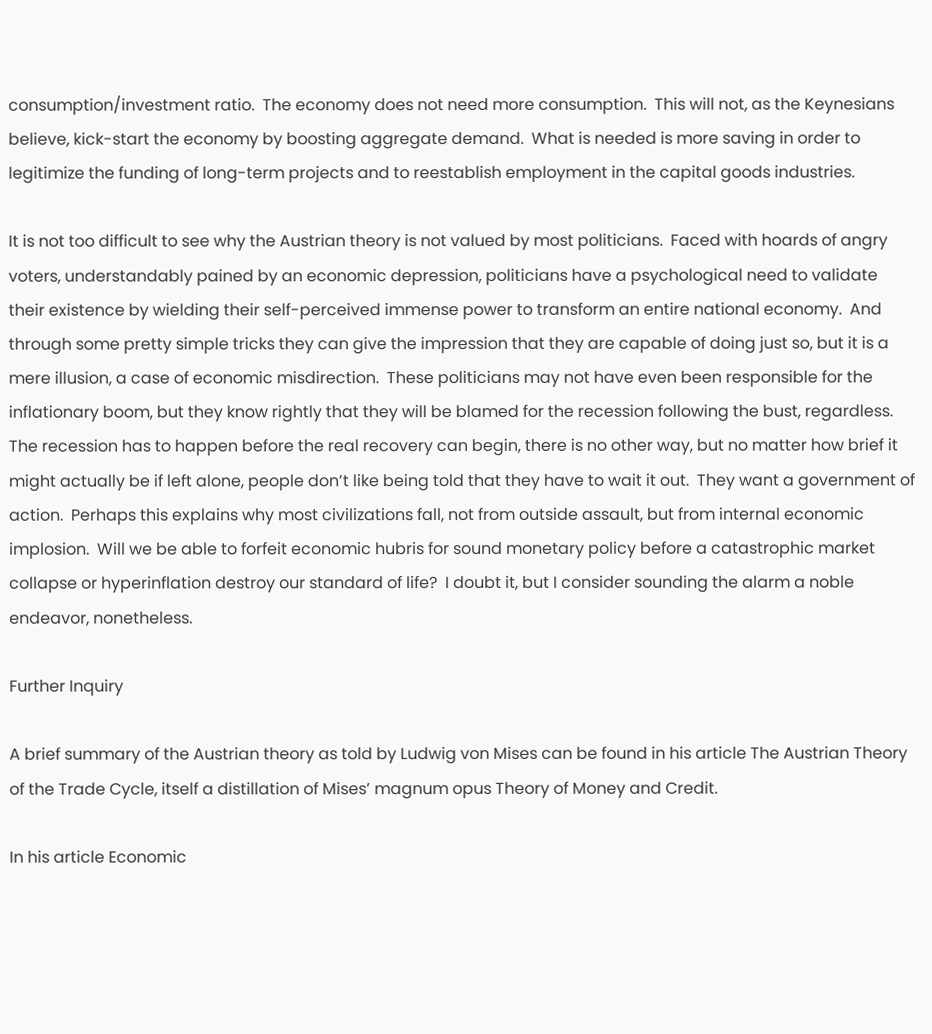consumption/investment ratio.  The economy does not need more consumption.  This will not, as the Keynesians believe, kick-start the economy by boosting aggregate demand.  What is needed is more saving in order to legitimize the funding of long-term projects and to reestablish employment in the capital goods industries.

It is not too difficult to see why the Austrian theory is not valued by most politicians.  Faced with hoards of angry voters, understandably pained by an economic depression, politicians have a psychological need to validate their existence by wielding their self-perceived immense power to transform an entire national economy.  And through some pretty simple tricks they can give the impression that they are capable of doing just so, but it is a mere illusion, a case of economic misdirection.  These politicians may not have even been responsible for the inflationary boom, but they know rightly that they will be blamed for the recession following the bust, regardless.  The recession has to happen before the real recovery can begin, there is no other way, but no matter how brief it might actually be if left alone, people don’t like being told that they have to wait it out.  They want a government of action.  Perhaps this explains why most civilizations fall, not from outside assault, but from internal economic implosion.  Will we be able to forfeit economic hubris for sound monetary policy before a catastrophic market collapse or hyperinflation destroy our standard of life?  I doubt it, but I consider sounding the alarm a noble endeavor, nonetheless.

Further Inquiry

A brief summary of the Austrian theory as told by Ludwig von Mises can be found in his article The Austrian Theory of the Trade Cycle, itself a distillation of Mises’ magnum opus Theory of Money and Credit.

In his article Economic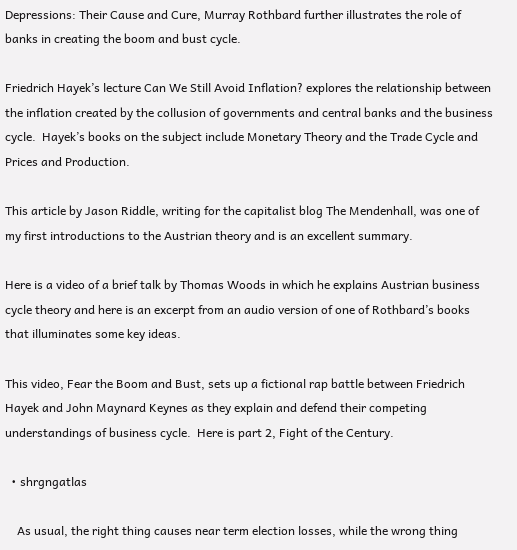Depressions: Their Cause and Cure, Murray Rothbard further illustrates the role of banks in creating the boom and bust cycle.

Friedrich Hayek’s lecture Can We Still Avoid Inflation? explores the relationship between the inflation created by the collusion of governments and central banks and the business cycle.  Hayek’s books on the subject include Monetary Theory and the Trade Cycle and Prices and Production.

This article by Jason Riddle, writing for the capitalist blog The Mendenhall, was one of my first introductions to the Austrian theory and is an excellent summary.

Here is a video of a brief talk by Thomas Woods in which he explains Austrian business cycle theory and here is an excerpt from an audio version of one of Rothbard’s books that illuminates some key ideas.

This video, Fear the Boom and Bust, sets up a fictional rap battle between Friedrich Hayek and John Maynard Keynes as they explain and defend their competing understandings of business cycle.  Here is part 2, Fight of the Century.

  • shrgngatlas

    As usual, the right thing causes near term election losses, while the wrong thing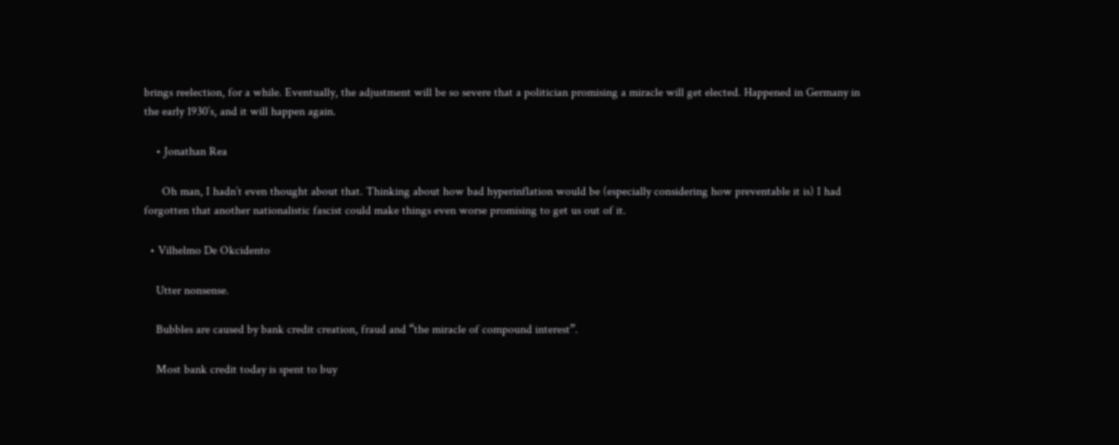brings reelection, for a while. Eventually, the adjustment will be so severe that a politician promising a miracle will get elected. Happened in Germany in the early 1930’s, and it will happen again.

    • Jonathan Rea

      Oh man, I hadn’t even thought about that. Thinking about how bad hyperinflation would be (especially considering how preventable it is) I had forgotten that another nationalistic fascist could make things even worse promising to get us out of it.

  • Vilhelmo De Okcidento

    Utter nonsense.

    Bubbles are caused by bank credit creation, fraud and “the miracle of compound interest”.

    Most bank credit today is spent to buy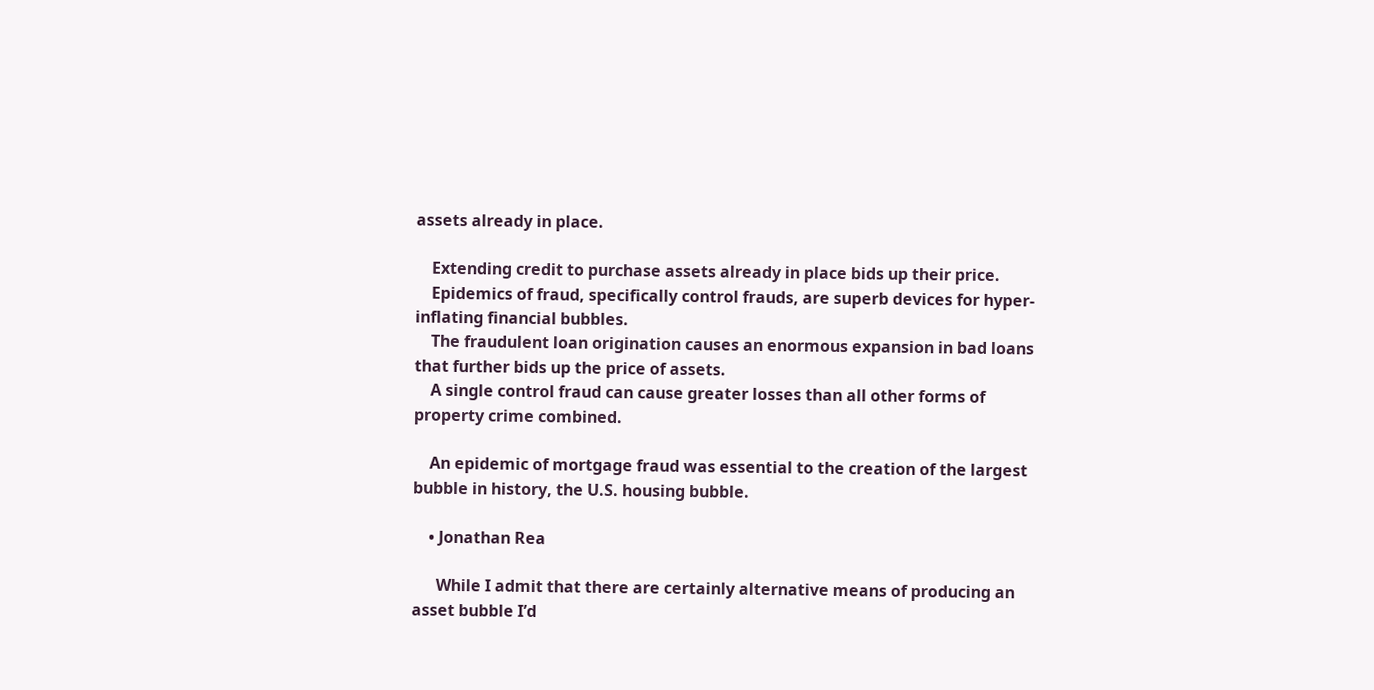assets already in place.

    Extending credit to purchase assets already in place bids up their price.
    Epidemics of fraud, specifically control frauds, are superb devices for hyper-inflating financial bubbles.
    The fraudulent loan origination causes an enormous expansion in bad loans that further bids up the price of assets.
    A single control fraud can cause greater losses than all other forms of property crime combined.

    An epidemic of mortgage fraud was essential to the creation of the largest bubble in history, the U.S. housing bubble.

    • Jonathan Rea

      While I admit that there are certainly alternative means of producing an asset bubble I’d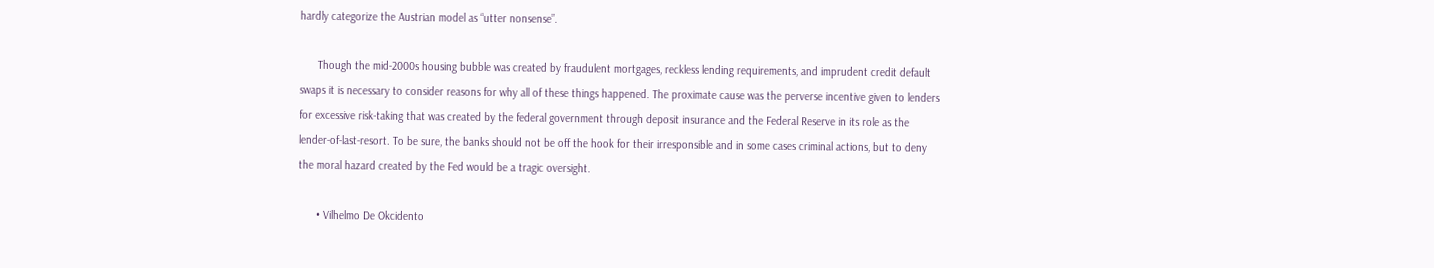hardly categorize the Austrian model as “utter nonsense”.

      Though the mid-2000s housing bubble was created by fraudulent mortgages, reckless lending requirements, and imprudent credit default swaps it is necessary to consider reasons for why all of these things happened. The proximate cause was the perverse incentive given to lenders for excessive risk-taking that was created by the federal government through deposit insurance and the Federal Reserve in its role as the lender-of-last-resort. To be sure, the banks should not be off the hook for their irresponsible and in some cases criminal actions, but to deny the moral hazard created by the Fed would be a tragic oversight.

      • Vilhelmo De Okcidento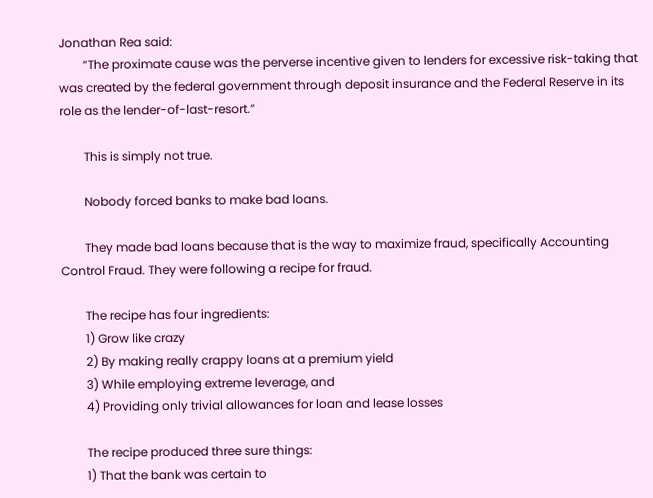Jonathan Rea said:
        “The proximate cause was the perverse incentive given to lenders for excessive risk-taking that was created by the federal government through deposit insurance and the Federal Reserve in its role as the lender-of-last-resort.”

        This is simply not true.

        Nobody forced banks to make bad loans.

        They made bad loans because that is the way to maximize fraud, specifically Accounting Control Fraud. They were following a recipe for fraud.

        The recipe has four ingredients:
        1) Grow like crazy
        2) By making really crappy loans at a premium yield
        3) While employing extreme leverage, and
        4) Providing only trivial allowances for loan and lease losses

        The recipe produced three sure things:
        1) That the bank was certain to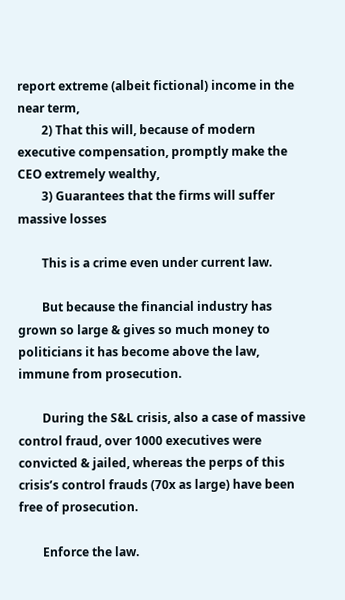report extreme (albeit fictional) income in the near term,
        2) That this will, because of modern executive compensation, promptly make the CEO extremely wealthy,
        3) Guarantees that the firms will suffer massive losses

        This is a crime even under current law.

        But because the financial industry has grown so large & gives so much money to politicians it has become above the law, immune from prosecution.

        During the S&L crisis, also a case of massive control fraud, over 1000 executives were convicted & jailed, whereas the perps of this crisis’s control frauds (70x as large) have been free of prosecution.

        Enforce the law.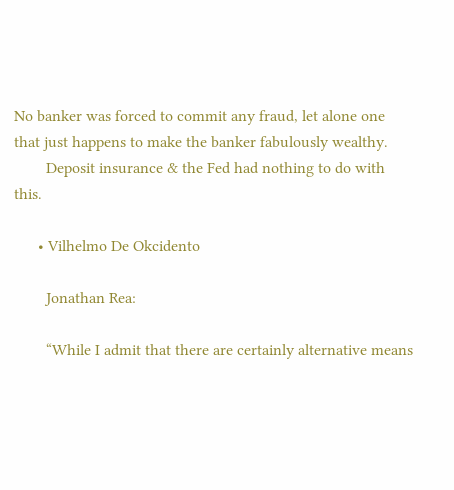No banker was forced to commit any fraud, let alone one that just happens to make the banker fabulously wealthy.
        Deposit insurance & the Fed had nothing to do with this.

      • Vilhelmo De Okcidento

        Jonathan Rea:

        “While I admit that there are certainly alternative means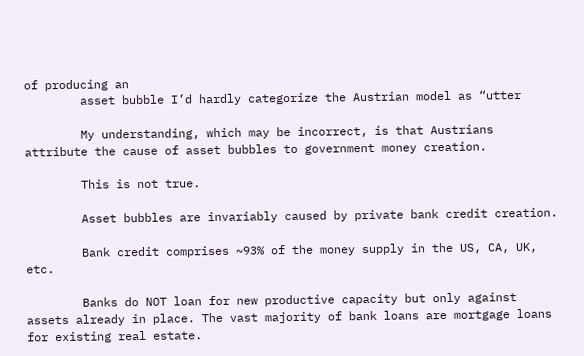of producing an
        asset bubble I’d hardly categorize the Austrian model as “utter

        My understanding, which may be incorrect, is that Austrians attribute the cause of asset bubbles to government money creation.

        This is not true.

        Asset bubbles are invariably caused by private bank credit creation.

        Bank credit comprises ~93% of the money supply in the US, CA, UK, etc.

        Banks do NOT loan for new productive capacity but only against assets already in place. The vast majority of bank loans are mortgage loans for existing real estate.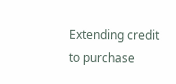Extending credit to purchase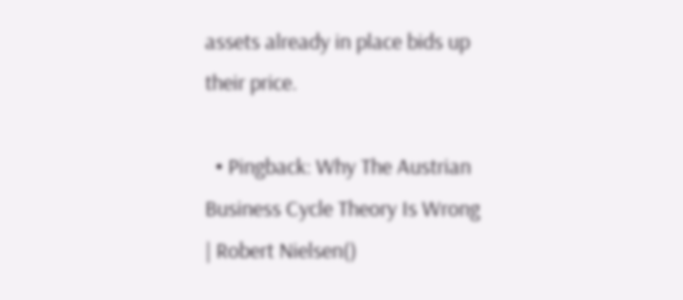assets already in place bids up their price.

  • Pingback: Why The Austrian Business Cycle Theory Is Wrong | Robert Nielsen()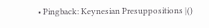• Pingback: Keynesian Presuppositions |()